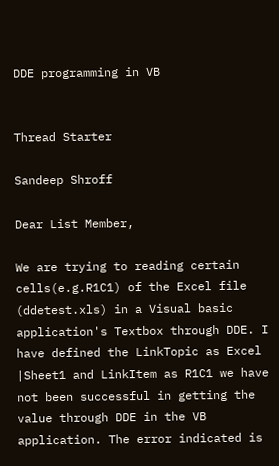DDE programming in VB


Thread Starter

Sandeep Shroff

Dear List Member,

We are trying to reading certain cells(e.g.R1C1) of the Excel file (ddetest.xls) in a Visual basic application's Textbox through DDE. I have defined the LinkTopic as Excel |Sheet1 and LinkItem as R1C1 we have not been successful in getting the value through DDE in the VB application. The error indicated is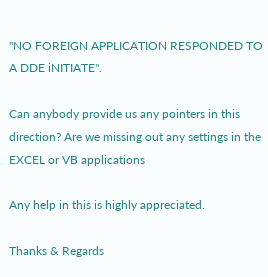"NO FOREIGN APPLICATION RESPONDED TO A DDE iNITIATE".

Can anybody provide us any pointers in this direction? Are we missing out any settings in the EXCEL or VB applications

Any help in this is highly appreciated.

Thanks & Regards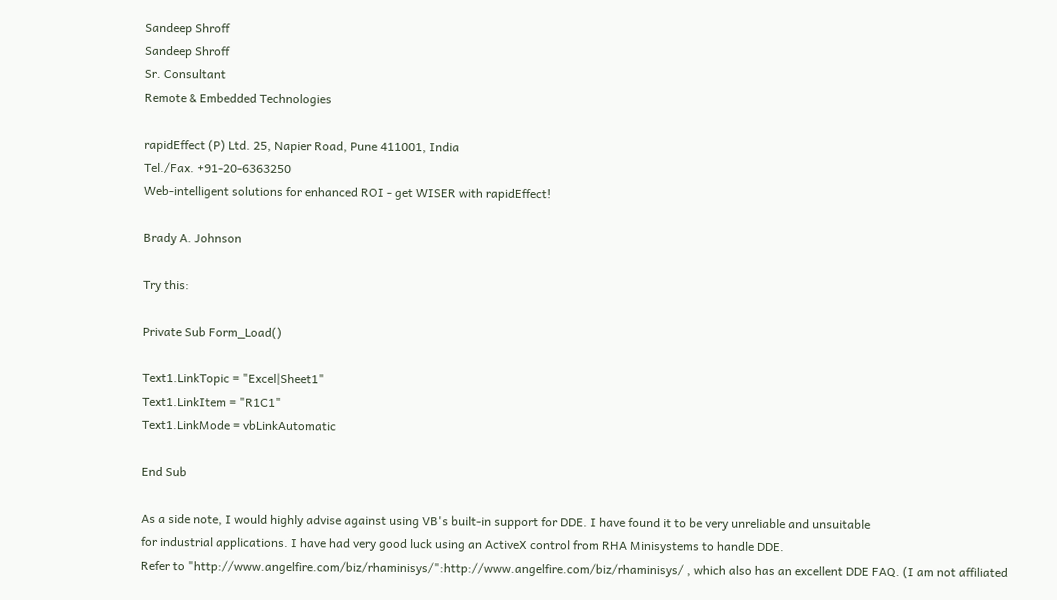Sandeep Shroff
Sandeep Shroff
Sr. Consultant
Remote & Embedded Technologies

rapidEffect (P) Ltd. 25, Napier Road, Pune 411001, India
Tel./Fax. +91-20-6363250
Web-intelligent solutions for enhanced ROI - get WISER with rapidEffect!

Brady A. Johnson

Try this:

Private Sub Form_Load()

Text1.LinkTopic = "Excel|Sheet1"
Text1.LinkItem = "R1C1"
Text1.LinkMode = vbLinkAutomatic

End Sub

As a side note, I would highly advise against using VB's built-in support for DDE. I have found it to be very unreliable and unsuitable
for industrial applications. I have had very good luck using an ActiveX control from RHA Minisystems to handle DDE.
Refer to "http://www.angelfire.com/biz/rhaminisys/":http://www.angelfire.com/biz/rhaminisys/ , which also has an excellent DDE FAQ. (I am not affiliated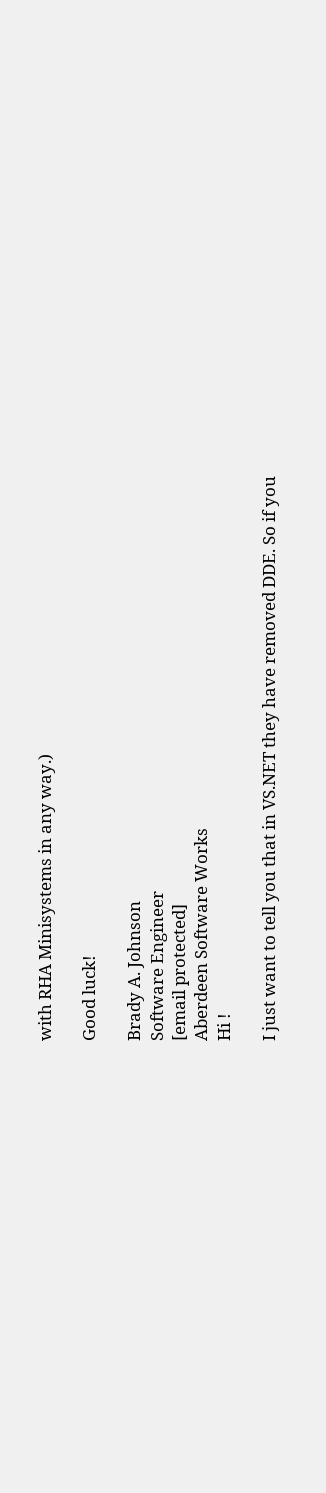with RHA Minisystems in any way.)

Good luck!

Brady A. Johnson
Software Engineer
[email protected]
Aberdeen Software Works
Hi !

I just want to tell you that in VS.NET they have removed DDE. So if you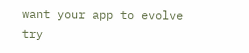want your app to evolve try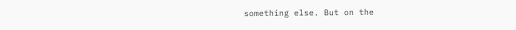something else. But on the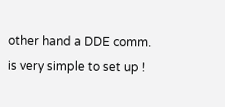other hand a DDE comm. is very simple to set up !